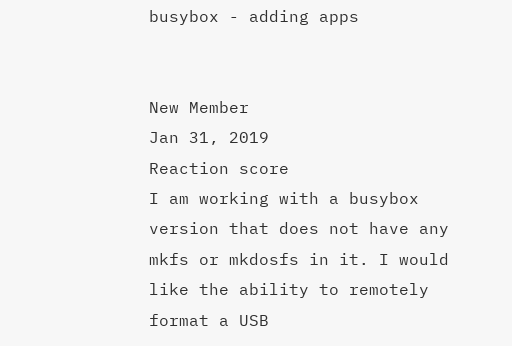busybox - adding apps


New Member
Jan 31, 2019
Reaction score
I am working with a busybox version that does not have any mkfs or mkdosfs in it. I would like the ability to remotely format a USB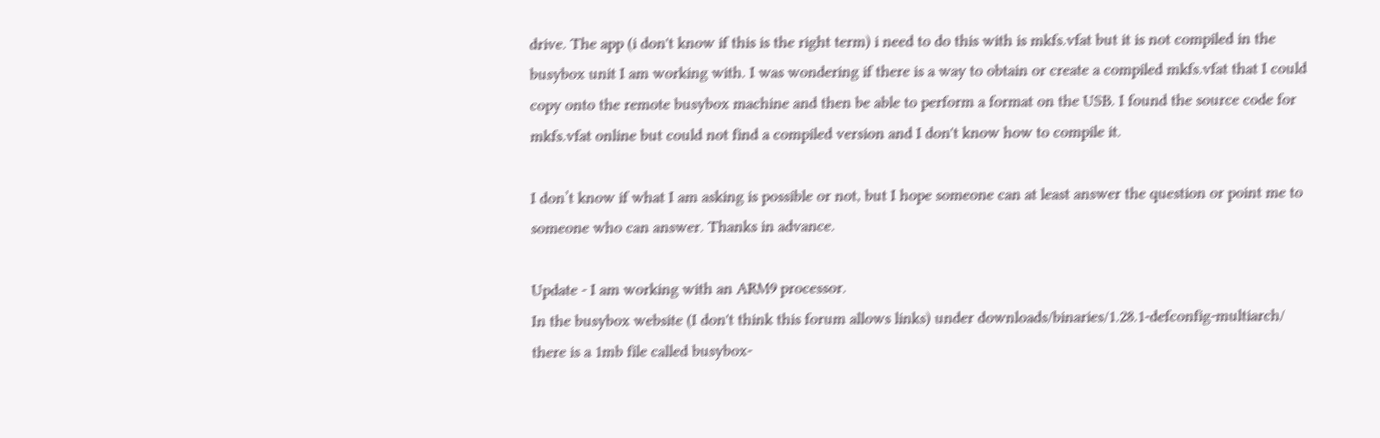drive. The app (i don't know if this is the right term) i need to do this with is mkfs.vfat but it is not compiled in the busybox unit I am working with. I was wondering if there is a way to obtain or create a compiled mkfs.vfat that I could copy onto the remote busybox machine and then be able to perform a format on the USB. I found the source code for mkfs.vfat online but could not find a compiled version and I don't know how to compile it.

I don’t know if what I am asking is possible or not, but I hope someone can at least answer the question or point me to someone who can answer. Thanks in advance.

Update - I am working with an ARM9 processor.
In the busybox website (I don't think this forum allows links) under downloads/binaries/1.28.1-defconfig-multiarch/ there is a 1mb file called busybox-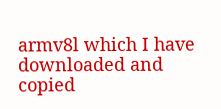armv8l which I have downloaded and copied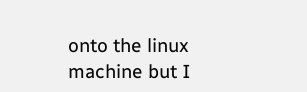onto the linux machine but I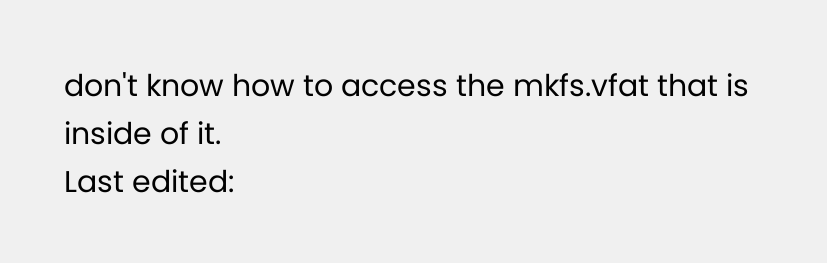don't know how to access the mkfs.vfat that is inside of it.
Last edited: